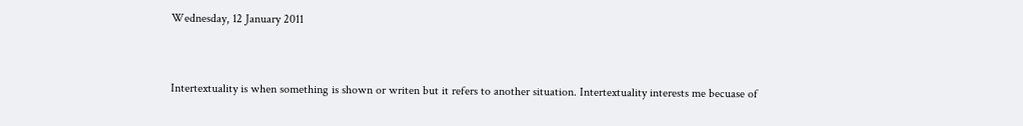Wednesday, 12 January 2011


Intertextuality is when something is shown or writen but it refers to another situation. Intertextuality interests me becuase of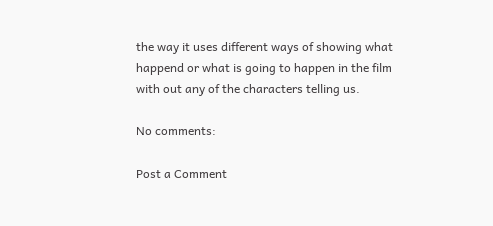the way it uses different ways of showing what happend or what is going to happen in the film with out any of the characters telling us.

No comments:

Post a Comment